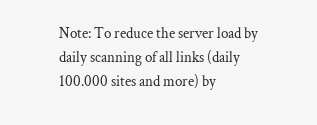Note: To reduce the server load by daily scanning of all links (daily 100.000 sites and more) by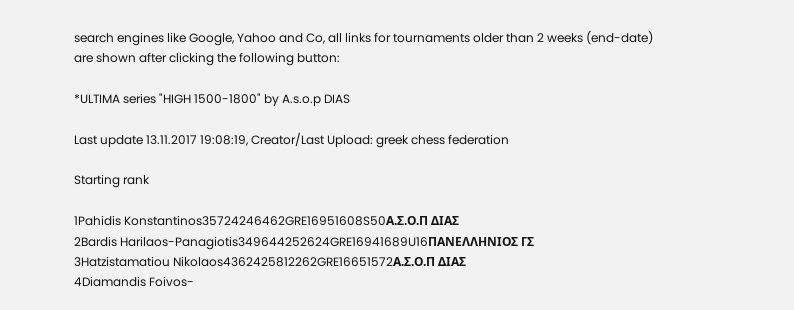search engines like Google, Yahoo and Co, all links for tournaments older than 2 weeks (end-date) are shown after clicking the following button:

*ULTIMA series "HIGH 1500-1800" by A.s.o.p DIAS

Last update 13.11.2017 19:08:19, Creator/Last Upload: greek chess federation

Starting rank

1Pahidis Konstantinos35724246462GRE16951608S50Α.Σ.Ο.Π ΔΙΑΣ
2Bardis Harilaos-Panagiotis349644252624GRE16941689U16ΠΑΝΕΛΛΗΝΙΟΣ ΓΣ
3Hatzistamatiou Nikolaos4362425812262GRE16651572Α.Σ.Ο.Π ΔΙΑΣ
4Diamandis Foivos-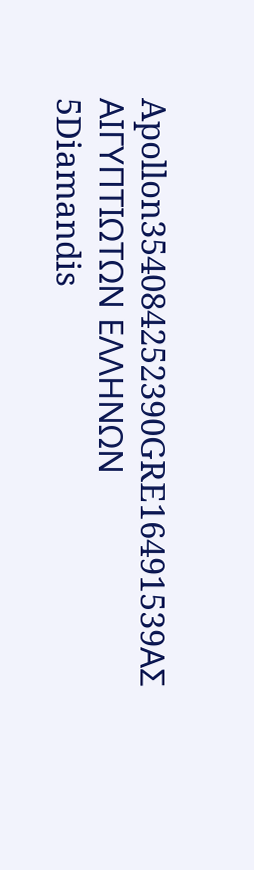Apollon354084252390GRE16491539ΑΣ ΑΙΓΥΠΤΙΩΤΩΝ ΕΛΛΗΝΩΝ
5Diamandis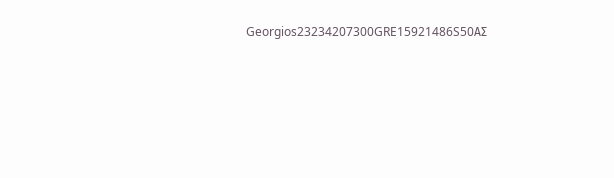Georgios23234207300GRE15921486S50AΣ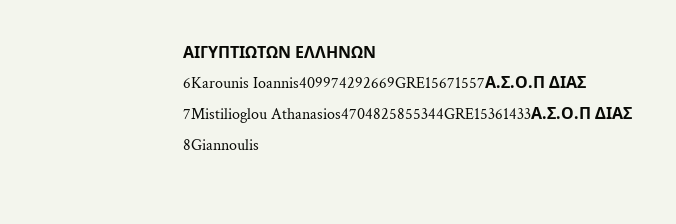ΑΙΓΥΠΤΙΩΤΩΝ ΕΛΛΗΝΩΝ
6Karounis Ioannis409974292669GRE15671557Α.Σ.Ο.Π ΔΙΑΣ
7Mistilioglou Athanasios4704825855344GRE15361433Α.Σ.Ο.Π ΔΙΑΣ
8Giannoulis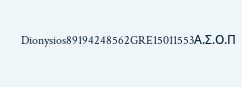Dionysios89194248562GRE15011553Α.Σ.Ο.Π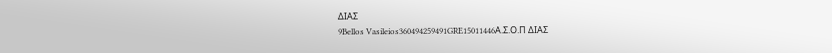ΔΙΑΣ
9Bellos Vasileios360494259491GRE15011446Α.Σ.Ο.Π ΔΙΑΣ